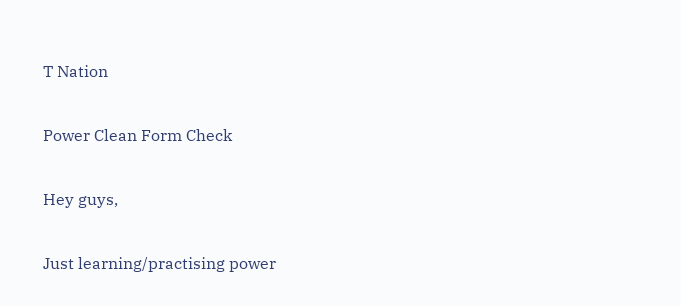T Nation

Power Clean Form Check

Hey guys,

Just learning/practising power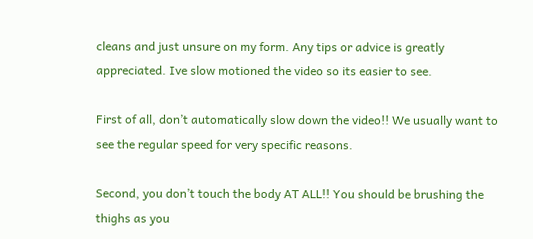cleans and just unsure on my form. Any tips or advice is greatly appreciated. Ive slow motioned the video so its easier to see.

First of all, don’t automatically slow down the video!! We usually want to see the regular speed for very specific reasons.

Second, you don’t touch the body AT ALL!! You should be brushing the thighs as you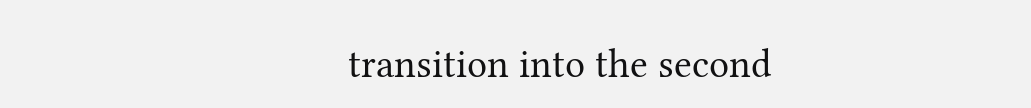transition into the second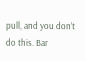pull, and you don’t do this. Bar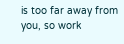is too far away from you, so work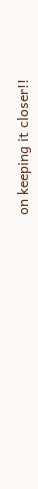on keeping it closer!!